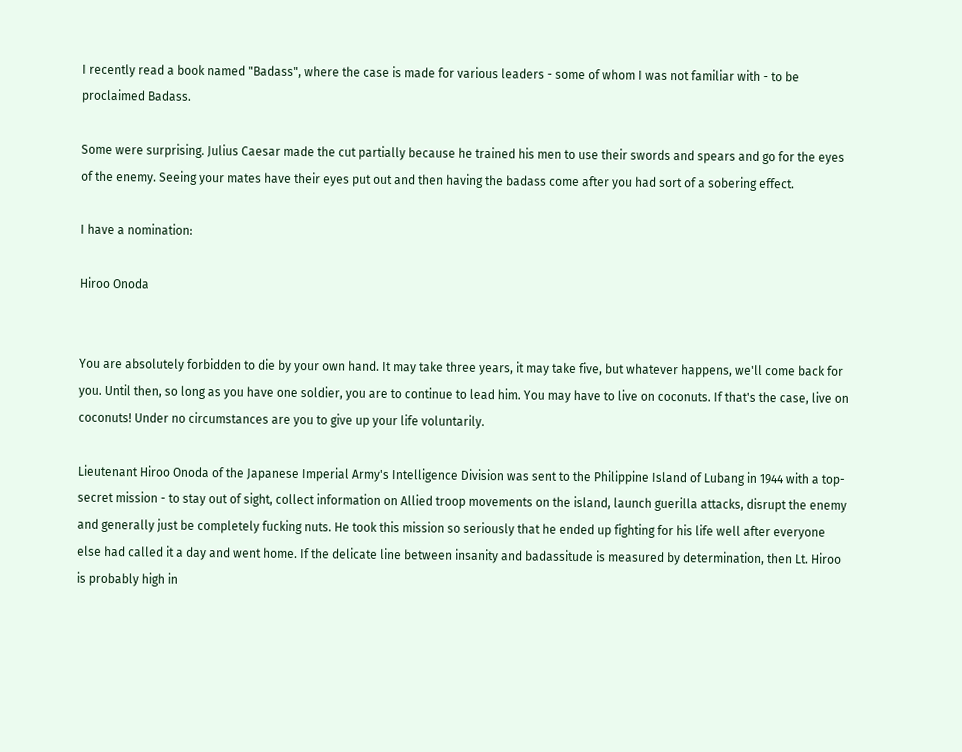I recently read a book named "Badass", where the case is made for various leaders - some of whom I was not familiar with - to be proclaimed Badass.

Some were surprising. Julius Caesar made the cut partially because he trained his men to use their swords and spears and go for the eyes of the enemy. Seeing your mates have their eyes put out and then having the badass come after you had sort of a sobering effect.

I have a nomination:

Hiroo Onoda


You are absolutely forbidden to die by your own hand. It may take three years, it may take five, but whatever happens, we'll come back for you. Until then, so long as you have one soldier, you are to continue to lead him. You may have to live on coconuts. If that's the case, live on coconuts! Under no circumstances are you to give up your life voluntarily.

Lieutenant Hiroo Onoda of the Japanese Imperial Army's Intelligence Division was sent to the Philippine Island of Lubang in 1944 with a top-secret mission - to stay out of sight, collect information on Allied troop movements on the island, launch guerilla attacks, disrupt the enemy and generally just be completely fucking nuts. He took this mission so seriously that he ended up fighting for his life well after everyone else had called it a day and went home. If the delicate line between insanity and badassitude is measured by determination, then Lt. Hiroo is probably high in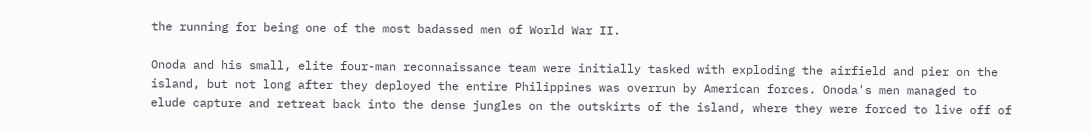the running for being one of the most badassed men of World War II.

Onoda and his small, elite four-man reconnaissance team were initially tasked with exploding the airfield and pier on the island, but not long after they deployed the entire Philippines was overrun by American forces. Onoda's men managed to elude capture and retreat back into the dense jungles on the outskirts of the island, where they were forced to live off of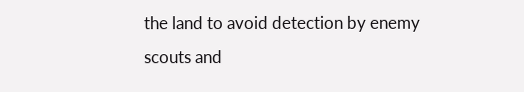the land to avoid detection by enemy scouts and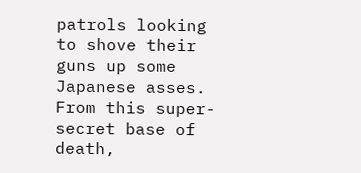patrols looking to shove their guns up some Japanese asses. From this super-secret base of death,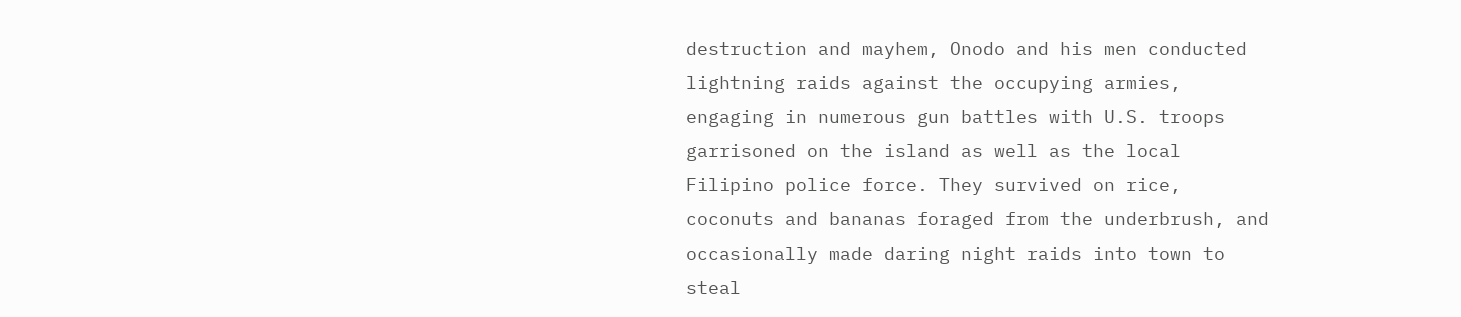destruction and mayhem, Onodo and his men conducted lightning raids against the occupying armies, engaging in numerous gun battles with U.S. troops garrisoned on the island as well as the local Filipino police force. They survived on rice, coconuts and bananas foraged from the underbrush, and occasionally made daring night raids into town to steal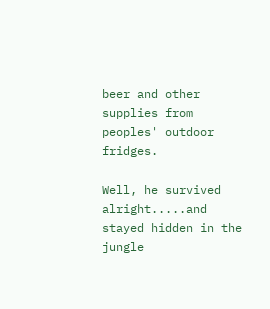beer and other supplies from peoples' outdoor fridges.

Well, he survived alright.....and stayed hidden in the jungle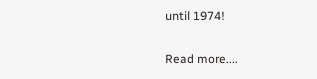until 1974!

Read more....